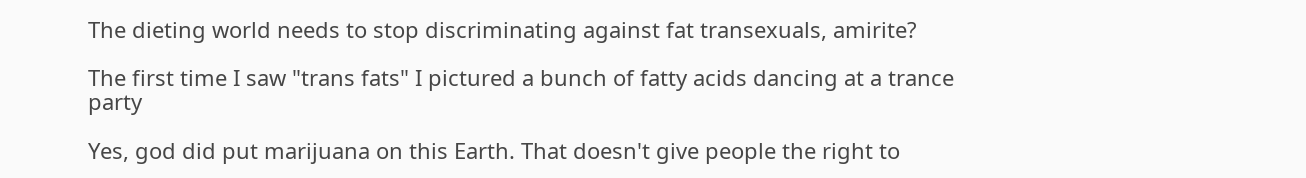The dieting world needs to stop discriminating against fat transexuals, amirite?

The first time I saw "trans fats" I pictured a bunch of fatty acids dancing at a trance party

Yes, god did put marijuana on this Earth. That doesn't give people the right to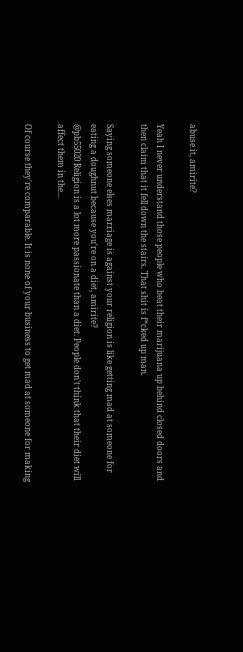abuse it, amirite?

Yeah I never understand those people who beat their marijuana up behind closed doors and then claim that it fell down the stairs. That shit is f*cked up man.

Saying someone elses marriage is against your religion is like getting mad at someone for eating a doughnut because you're on a diet, amirite?
@pb55020 Religion is a lot more passionate than a diet. People don't think that their diet will affect them in the...

Of course they're comparable. It is none of your business to get mad at someone for making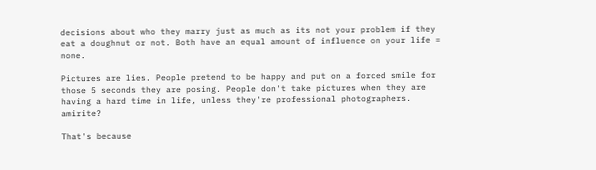decisions about who they marry just as much as its not your problem if they eat a doughnut or not. Both have an equal amount of influence on your life = none.

Pictures are lies. People pretend to be happy and put on a forced smile for those 5 seconds they are posing. People don't take pictures when they are having a hard time in life, unless they're professional photographers. amirite?

That's because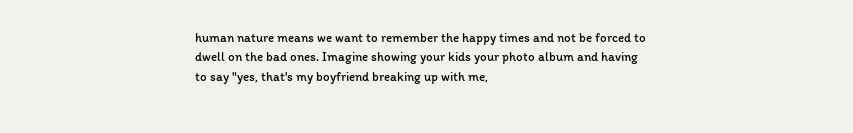human nature means we want to remember the happy times and not be forced to dwell on the bad ones. Imagine showing your kids your photo album and having to say "yes, that's my boyfriend breaking up with me,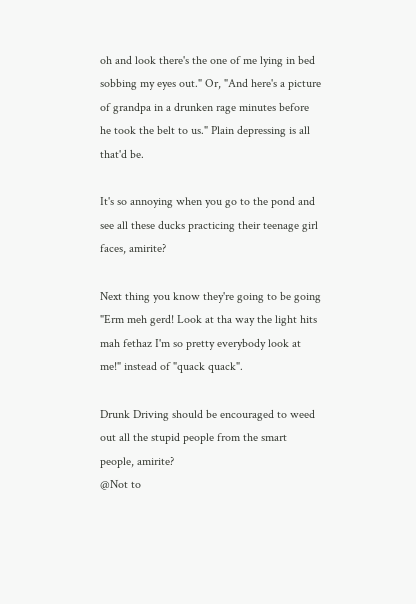oh and look there's the one of me lying in bed sobbing my eyes out." Or, "And here's a picture of grandpa in a drunken rage minutes before he took the belt to us." Plain depressing is all that'd be.

It's so annoying when you go to the pond and see all these ducks practicing their teenage girl faces, amirite?

Next thing you know they're going to be going "Erm meh gerd! Look at tha way the light hits mah fethaz I'm so pretty everybody look at me!" instead of "quack quack".

Drunk Driving should be encouraged to weed out all the stupid people from the smart people, amirite?
@Not to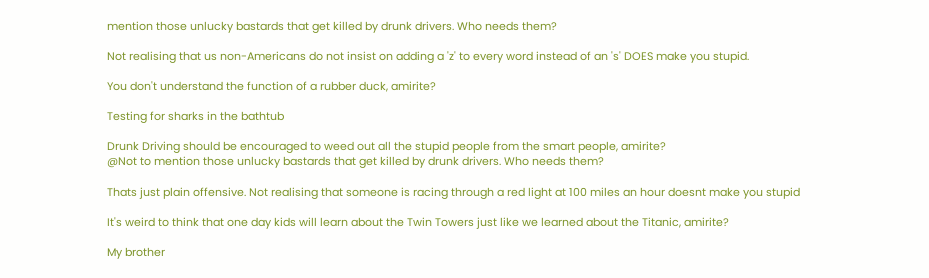mention those unlucky bastards that get killed by drunk drivers. Who needs them?

Not realising that us non-Americans do not insist on adding a 'z' to every word instead of an 's' DOES make you stupid.

You don't understand the function of a rubber duck, amirite?

Testing for sharks in the bathtub

Drunk Driving should be encouraged to weed out all the stupid people from the smart people, amirite?
@Not to mention those unlucky bastards that get killed by drunk drivers. Who needs them?

Thats just plain offensive. Not realising that someone is racing through a red light at 100 miles an hour doesnt make you stupid

It's weird to think that one day kids will learn about the Twin Towers just like we learned about the Titanic, amirite?

My brother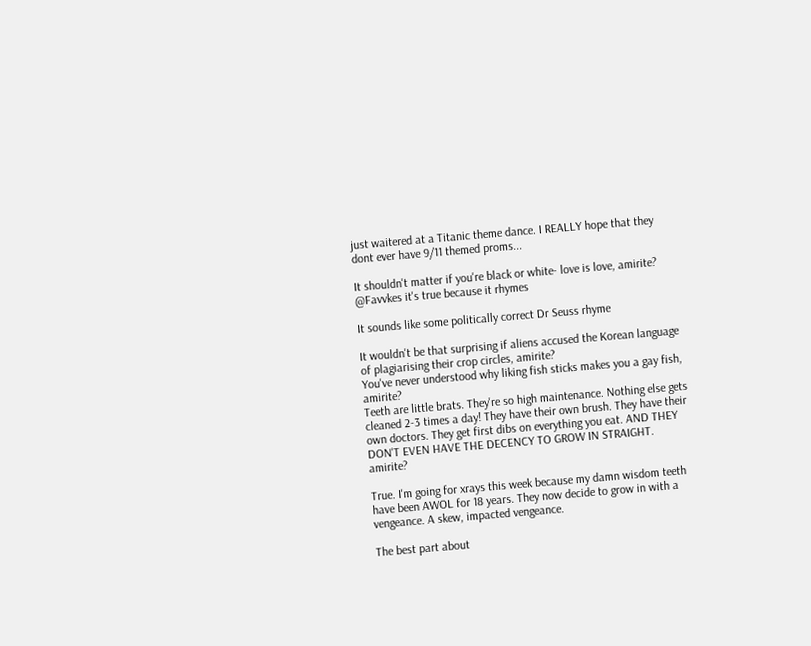just waitered at a Titanic theme dance. I REALLY hope that they dont ever have 9/11 themed proms...

It shouldn't matter if you're black or white- love is love, amirite?
@Favvkes it's true because it rhymes

It sounds like some politically correct Dr Seuss rhyme

It wouldn't be that surprising if aliens accused the Korean language of plagiarising their crop circles, amirite?
You've never understood why liking fish sticks makes you a gay fish, amirite?
Teeth are little brats. They're so high maintenance. Nothing else gets cleaned 2-3 times a day! They have their own brush. They have their own doctors. They get first dibs on everything you eat. AND THEY DON'T EVEN HAVE THE DECENCY TO GROW IN STRAIGHT. amirite?

True. I'm going for xrays this week because my damn wisdom teeth have been AWOL for 18 years. They now decide to grow in with a vengeance. A skew, impacted vengeance.

The best part about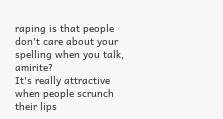raping is that people don't care about your spelling when you talk, amirite?
It's really attractive when people scrunch their lips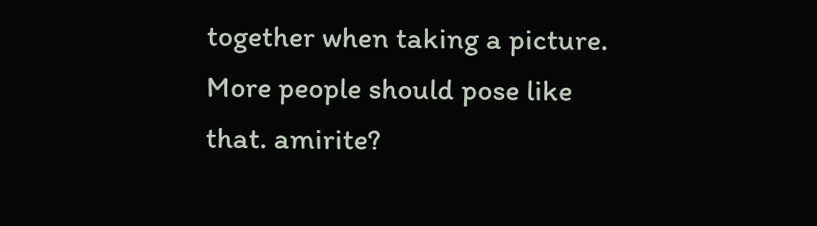together when taking a picture. More people should pose like that. amirite?